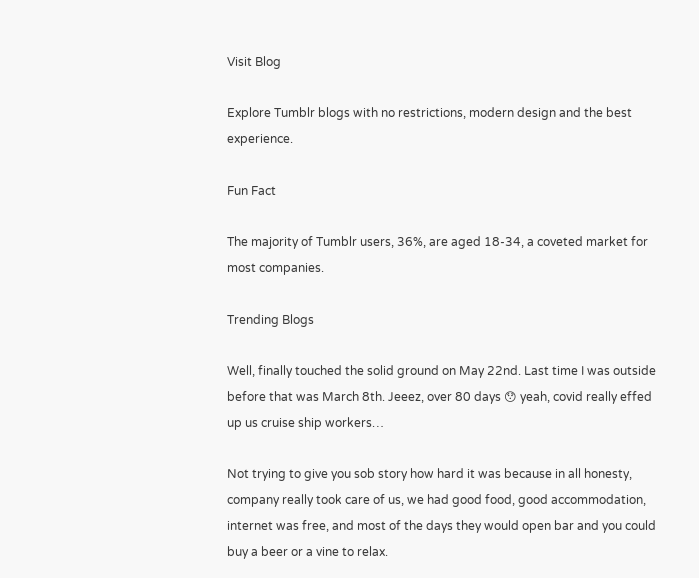Visit Blog

Explore Tumblr blogs with no restrictions, modern design and the best experience.

Fun Fact

The majority of Tumblr users, 36%, are aged 18-34, a coveted market for most companies.

Trending Blogs

Well, finally touched the solid ground on May 22nd. Last time I was outside before that was March 8th. Jeeez, over 80 days 😯 yeah, covid really effed up us cruise ship workers…

Not trying to give you sob story how hard it was because in all honesty, company really took care of us, we had good food, good accommodation, internet was free, and most of the days they would open bar and you could buy a beer or a vine to relax.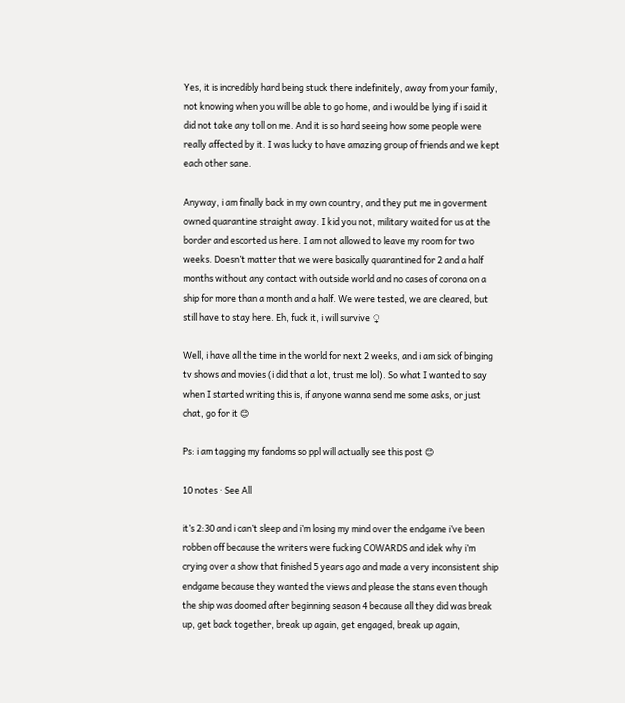Yes, it is incredibly hard being stuck there indefinitely, away from your family, not knowing when you will be able to go home, and i would be lying if i said it did not take any toll on me. And it is so hard seeing how some people were really affected by it. I was lucky to have amazing group of friends and we kept each other sane.

Anyway, i am finally back in my own country, and they put me in goverment owned quarantine straight away. I kid you not, military waited for us at the border and escorted us here. I am not allowed to leave my room for two weeks. Doesn’t matter that we were basically quarantined for 2 and a half months without any contact with outside world and no cases of corona on a ship for more than a month and a half. We were tested, we are cleared, but still have to stay here. Eh, fuck it, i will survive ♀

Well, i have all the time in the world for next 2 weeks, and i am sick of binging tv shows and movies (i did that a lot, trust me lol). So what I wanted to say when I started writing this is, if anyone wanna send me some asks, or just chat, go for it 😊

Ps: i am tagging my fandoms so ppl will actually see this post 😊

10 notes · See All

it’s 2:30 and i can’t sleep and i’m losing my mind over the endgame i’ve been robben off because the writers were fucking COWARDS and idek why i’m crying over a show that finished 5 years ago and made a very inconsistent ship endgame because they wanted the views and please the stans even though the ship was doomed after beginning season 4 because all they did was break up, get back together, break up again, get engaged, break up again,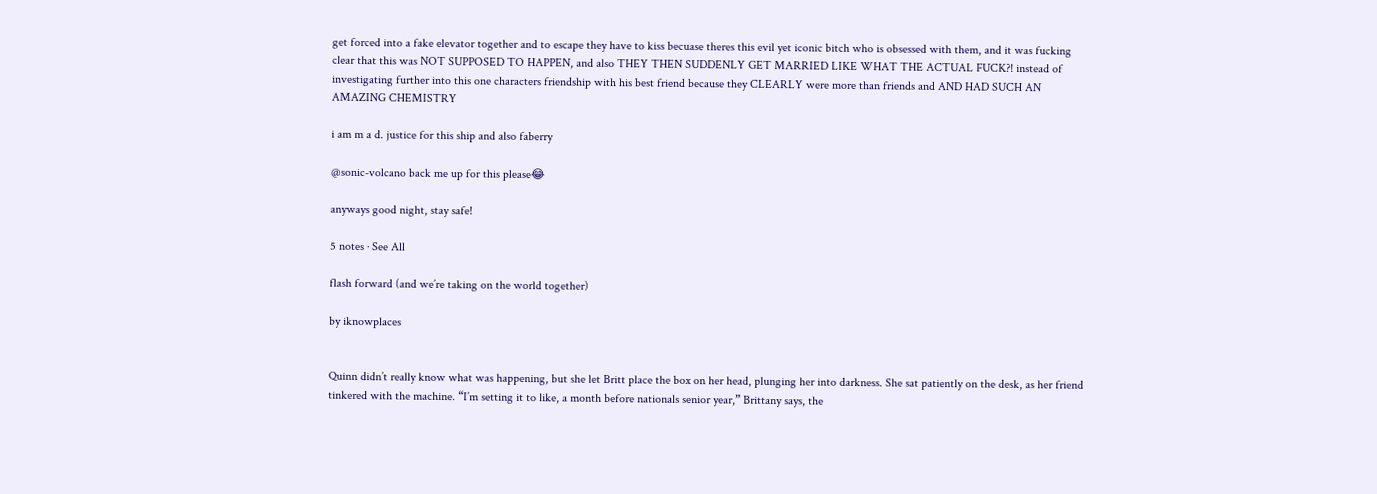get forced into a fake elevator together and to escape they have to kiss becuase theres this evil yet iconic bitch who is obsessed with them, and it was fucking clear that this was NOT SUPPOSED TO HAPPEN, and also THEY THEN SUDDENLY GET MARRIED LIKE WHAT THE ACTUAL FUCK?! instead of investigating further into this one characters friendship with his best friend because they CLEARLY were more than friends and AND HAD SUCH AN AMAZING CHEMISTRY

i am m a d. justice for this ship and also faberry

@sonic-volcano back me up for this please😂

anyways good night, stay safe!

5 notes · See All

flash forward (and we’re taking on the world together)

by iknowplaces


Quinn didn’t really know what was happening, but she let Britt place the box on her head, plunging her into darkness. She sat patiently on the desk, as her friend tinkered with the machine. “I’m setting it to like, a month before nationals senior year,” Brittany says, the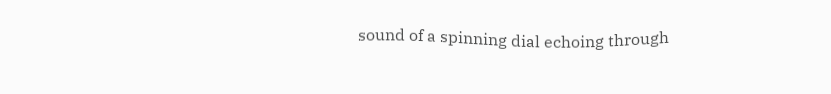sound of a spinning dial echoing through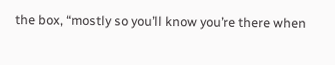the box, “mostly so you’ll know you’re there when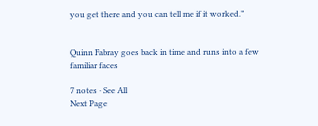you get there and you can tell me if it worked.”


Quinn Fabray goes back in time and runs into a few familiar faces

7 notes · See All
Next Page